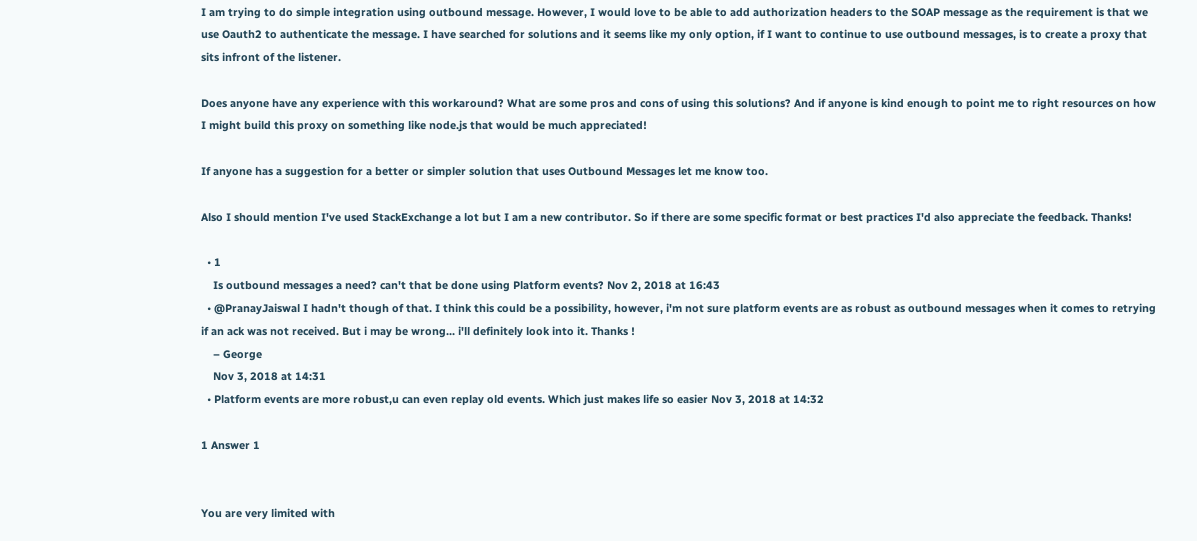I am trying to do simple integration using outbound message. However, I would love to be able to add authorization headers to the SOAP message as the requirement is that we use Oauth2 to authenticate the message. I have searched for solutions and it seems like my only option, if I want to continue to use outbound messages, is to create a proxy that sits infront of the listener.

Does anyone have any experience with this workaround? What are some pros and cons of using this solutions? And if anyone is kind enough to point me to right resources on how I might build this proxy on something like node.js that would be much appreciated!

If anyone has a suggestion for a better or simpler solution that uses Outbound Messages let me know too.

Also I should mention I've used StackExchange a lot but I am a new contributor. So if there are some specific format or best practices I'd also appreciate the feedback. Thanks!

  • 1
    Is outbound messages a need? can't that be done using Platform events? Nov 2, 2018 at 16:43
  • @PranayJaiswal I hadn't though of that. I think this could be a possibility, however, i'm not sure platform events are as robust as outbound messages when it comes to retrying if an ack was not received. But i may be wrong... i'll definitely look into it. Thanks !
    – George
    Nov 3, 2018 at 14:31
  • Platform events are more robust,u can even replay old events. Which just makes life so easier Nov 3, 2018 at 14:32

1 Answer 1


You are very limited with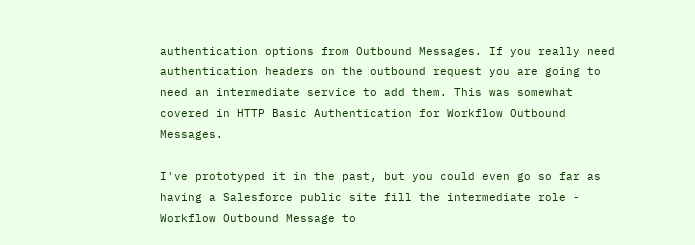authentication options from Outbound Messages. If you really need authentication headers on the outbound request you are going to need an intermediate service to add them. This was somewhat covered in HTTP Basic Authentication for Workflow Outbound Messages.

I've prototyped it in the past, but you could even go so far as having a Salesforce public site fill the intermediate role - Workflow Outbound Message to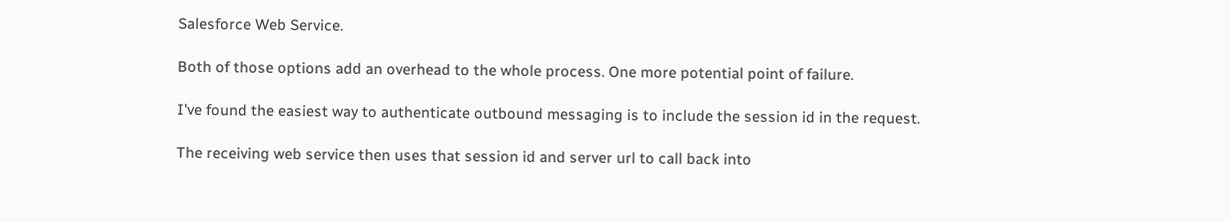Salesforce Web Service.

Both of those options add an overhead to the whole process. One more potential point of failure.

I've found the easiest way to authenticate outbound messaging is to include the session id in the request.

The receiving web service then uses that session id and server url to call back into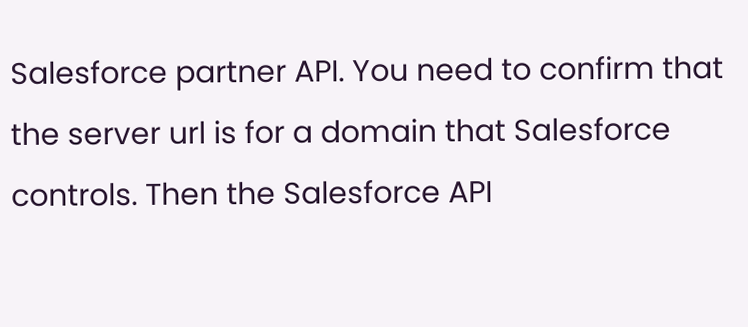Salesforce partner API. You need to confirm that the server url is for a domain that Salesforce controls. Then the Salesforce API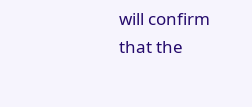will confirm that the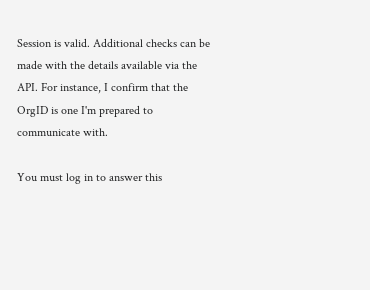Session is valid. Additional checks can be made with the details available via the API. For instance, I confirm that the OrgID is one I'm prepared to communicate with.

You must log in to answer this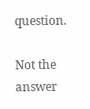question.

Not the answer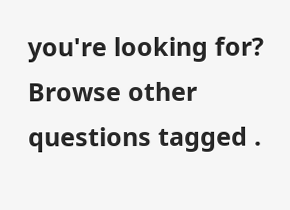you're looking for? Browse other questions tagged .